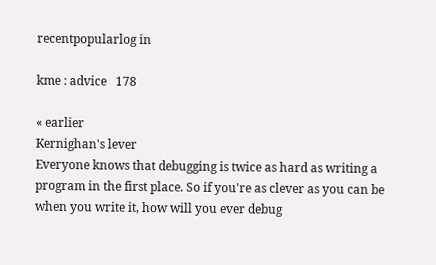recentpopularlog in

kme : advice   178

« earlier
Kernighan's lever
Everyone knows that debugging is twice as hard as writing a program in the first place. So if you're as clever as you can be when you write it, how will you ever debug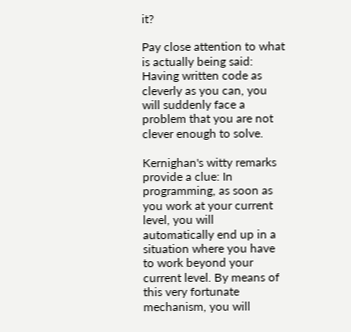it?

Pay close attention to what is actually being said: Having written code as cleverly as you can, you will suddenly face a problem that you are not clever enough to solve.

Kernighan's witty remarks provide a clue: In programming, as soon as you work at your current level, you will automatically end up in a situation where you have to work beyond your current level. By means of this very fortunate mechanism, you will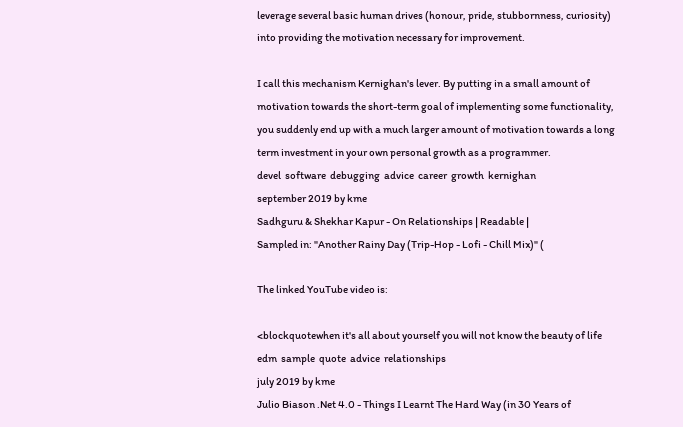leverage several basic human drives (honour, pride, stubbornness, curiosity) into providing the motivation necessary for improvement.

I call this mechanism Kernighan's lever. By putting in a small amount of motivation towards the short-term goal of implementing some functionality, you suddenly end up with a much larger amount of motivation towards a long term investment in your own personal growth as a programmer.
devel  software  debugging  advice  career  growth  kernighan
september 2019 by kme
Sadhguru & Shekhar Kapur - On Relationships | Readable |
Sampled in: "Another Rainy Day (Trip-Hop - Lofi - Chill Mix)" (

The linked YouTube video is:

<blockquotewhen it's all about yourself you will not know the beauty of life
edm  sample  quote  advice  relationships
july 2019 by kme
Julio Biason .Net 4.0 - Things I Learnt The Hard Way (in 30 Years of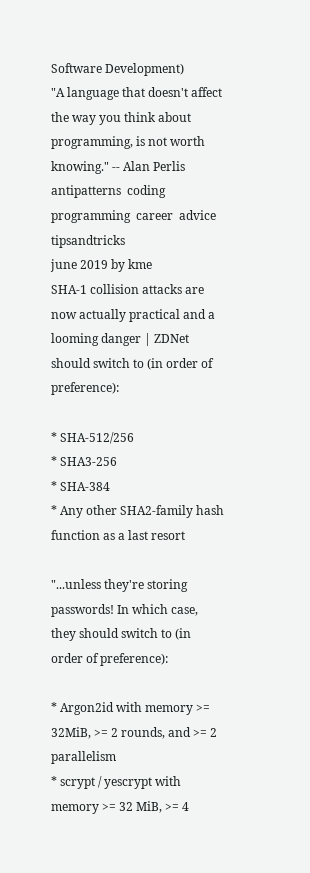Software Development)
"A language that doesn't affect the way you think about programming, is not worth knowing." -- Alan Perlis
antipatterns  coding  programming  career  advice  tipsandtricks
june 2019 by kme
SHA-1 collision attacks are now actually practical and a looming danger | ZDNet
should switch to (in order of preference):

* SHA-512/256
* SHA3-256
* SHA-384
* Any other SHA2-family hash function as a last resort

"...unless they're storing passwords! In which case, they should switch to (in order of preference):

* Argon2id with memory >= 32MiB, >= 2 rounds, and >= 2 parallelism
* scrypt / yescrypt with memory >= 32 MiB, >= 4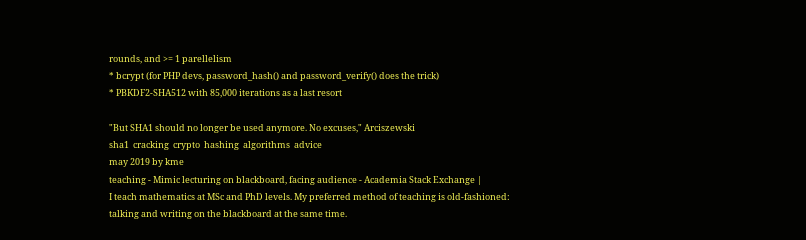rounds, and >= 1 parellelism
* bcrypt (for PHP devs, password_hash() and password_verify() does the trick)
* PBKDF2-SHA512 with 85,000 iterations as a last resort

"But SHA1 should no longer be used anymore. No excuses," Arciszewski
sha1  cracking  crypto  hashing  algorithms  advice
may 2019 by kme
teaching - Mimic lecturing on blackboard, facing audience - Academia Stack Exchange |
I teach mathematics at MSc and PhD levels. My preferred method of teaching is old-fashioned: talking and writing on the blackboard at the same time.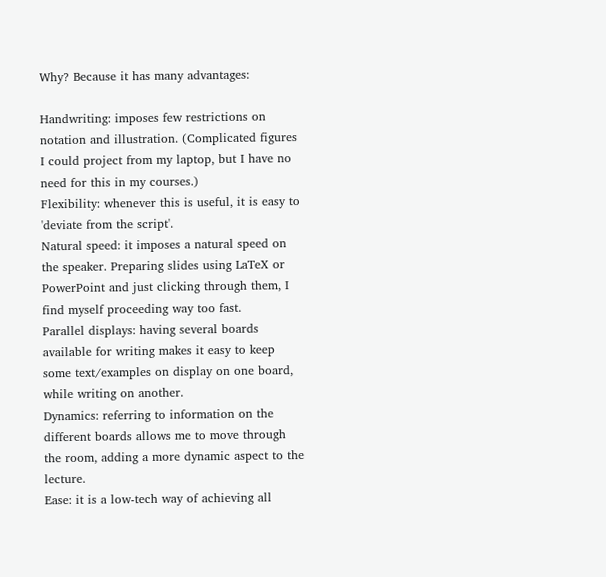Why? Because it has many advantages:

Handwriting: imposes few restrictions on notation and illustration. (Complicated figures I could project from my laptop, but I have no need for this in my courses.)
Flexibility: whenever this is useful, it is easy to 'deviate from the script'.
Natural speed: it imposes a natural speed on the speaker. Preparing slides using LaTeX or PowerPoint and just clicking through them, I find myself proceeding way too fast.
Parallel displays: having several boards available for writing makes it easy to keep some text/examples on display on one board, while writing on another.
Dynamics: referring to information on the different boards allows me to move through the room, adding a more dynamic aspect to the lecture.
Ease: it is a low-tech way of achieving all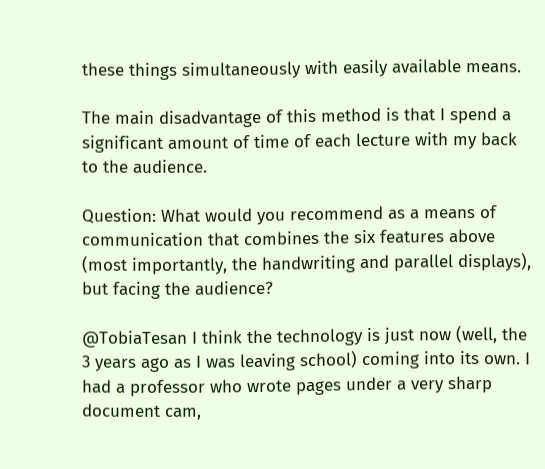these things simultaneously with easily available means.

The main disadvantage of this method is that I spend a significant amount of time of each lecture with my back to the audience.

Question: What would you recommend as a means of communication that combines the six features above (most importantly, the handwriting and parallel displays), but facing the audience?

@TobiaTesan I think the technology is just now (well, the 3 years ago as I was leaving school) coming into its own. I had a professor who wrote pages under a very sharp document cam,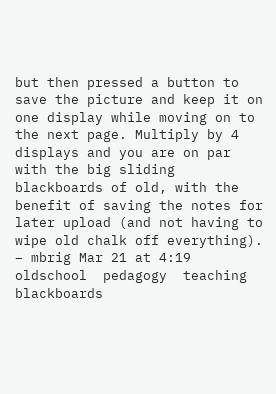but then pressed a button to save the picture and keep it on one display while moving on to the next page. Multiply by 4 displays and you are on par with the big sliding blackboards of old, with the benefit of saving the notes for later upload (and not having to wipe old chalk off everything). – mbrig Mar 21 at 4:19
oldschool  pedagogy  teaching  blackboards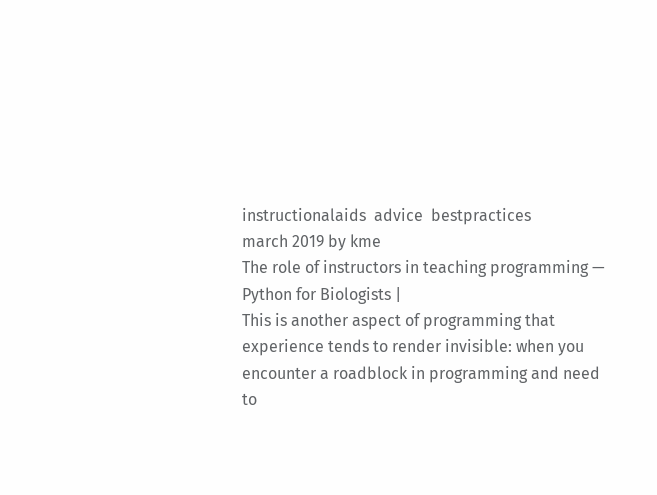instructionalaids  advice  bestpractices
march 2019 by kme
The role of instructors in teaching programming — Python for Biologists |
This is another aspect of programming that experience tends to render invisible: when you encounter a roadblock in programming and need to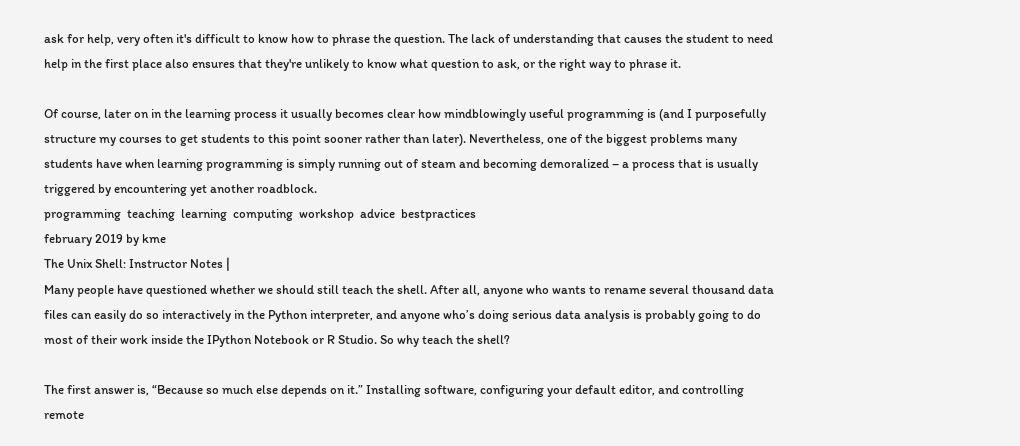ask for help, very often it's difficult to know how to phrase the question. The lack of understanding that causes the student to need help in the first place also ensures that they're unlikely to know what question to ask, or the right way to phrase it.

Of course, later on in the learning process it usually becomes clear how mindblowingly useful programming is (and I purposefully structure my courses to get students to this point sooner rather than later). Nevertheless, one of the biggest problems many students have when learning programming is simply running out of steam and becoming demoralized – a process that is usually triggered by encountering yet another roadblock.
programming  teaching  learning  computing  workshop  advice  bestpractices
february 2019 by kme
The Unix Shell: Instructor Notes |
Many people have questioned whether we should still teach the shell. After all, anyone who wants to rename several thousand data files can easily do so interactively in the Python interpreter, and anyone who’s doing serious data analysis is probably going to do most of their work inside the IPython Notebook or R Studio. So why teach the shell?

The first answer is, “Because so much else depends on it.” Installing software, configuring your default editor, and controlling remote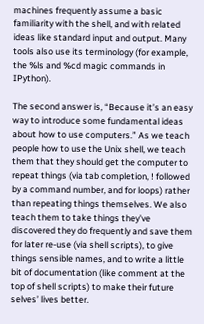machines frequently assume a basic familiarity with the shell, and with related ideas like standard input and output. Many tools also use its terminology (for example, the %ls and %cd magic commands in IPython).

The second answer is, “Because it’s an easy way to introduce some fundamental ideas about how to use computers.” As we teach people how to use the Unix shell, we teach them that they should get the computer to repeat things (via tab completion, ! followed by a command number, and for loops) rather than repeating things themselves. We also teach them to take things they’ve discovered they do frequently and save them for later re-use (via shell scripts), to give things sensible names, and to write a little bit of documentation (like comment at the top of shell scripts) to make their future selves’ lives better.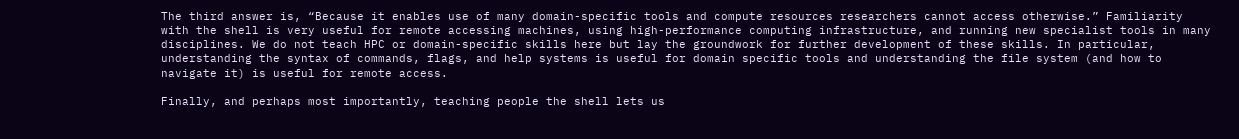The third answer is, “Because it enables use of many domain-specific tools and compute resources researchers cannot access otherwise.” Familiarity with the shell is very useful for remote accessing machines, using high-performance computing infrastructure, and running new specialist tools in many disciplines. We do not teach HPC or domain-specific skills here but lay the groundwork for further development of these skills. In particular, understanding the syntax of commands, flags, and help systems is useful for domain specific tools and understanding the file system (and how to navigate it) is useful for remote access.

Finally, and perhaps most importantly, teaching people the shell lets us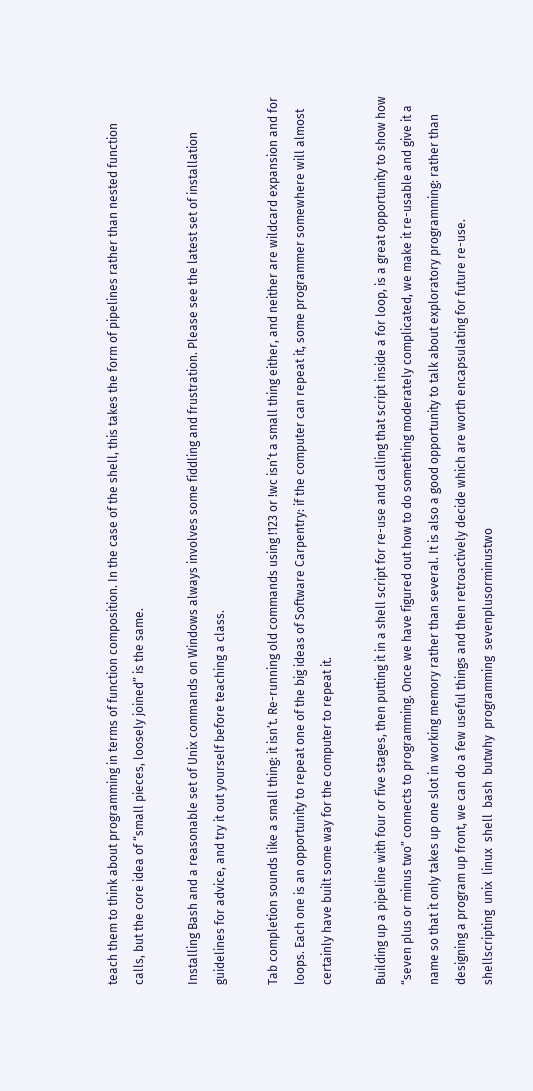teach them to think about programming in terms of function composition. In the case of the shell, this takes the form of pipelines rather than nested function calls, but the core idea of “small pieces, loosely joined” is the same.

Installing Bash and a reasonable set of Unix commands on Windows always involves some fiddling and frustration. Please see the latest set of installation guidelines for advice, and try it out yourself before teaching a class.

Tab completion sounds like a small thing: it isn’t. Re-running old commands using !123 or !wc isn’t a small thing either, and neither are wildcard expansion and for loops. Each one is an opportunity to repeat one of the big ideas of Software Carpentry: if the computer can repeat it, some programmer somewhere will almost certainly have built some way for the computer to repeat it.

Building up a pipeline with four or five stages, then putting it in a shell script for re-use and calling that script inside a for loop, is a great opportunity to show how “seven plus or minus two” connects to programming. Once we have figured out how to do something moderately complicated, we make it re-usable and give it a name so that it only takes up one slot in working memory rather than several. It is also a good opportunity to talk about exploratory programming: rather than designing a program up front, we can do a few useful things and then retroactively decide which are worth encapsulating for future re-use.
shellscripting  unix  linux  shell  bash  butwhy  programming  sevenplusorminustwo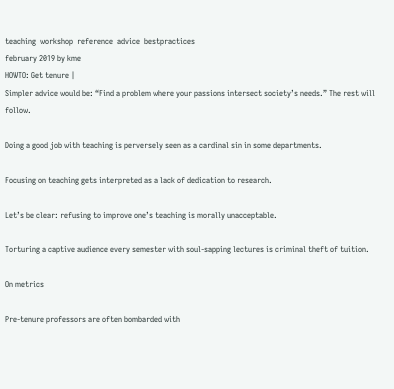teaching  workshop  reference  advice  bestpractices
february 2019 by kme
HOWTO: Get tenure |
Simpler advice would be: “Find a problem where your passions intersect society’s needs.” The rest will follow.

Doing a good job with teaching is perversely seen as a cardinal sin in some departments.

Focusing on teaching gets interpreted as a lack of dedication to research.

Let’s be clear: refusing to improve one’s teaching is morally unacceptable.

Torturing a captive audience every semester with soul-sapping lectures is criminal theft of tuition.

On metrics

Pre-tenure professors are often bombarded with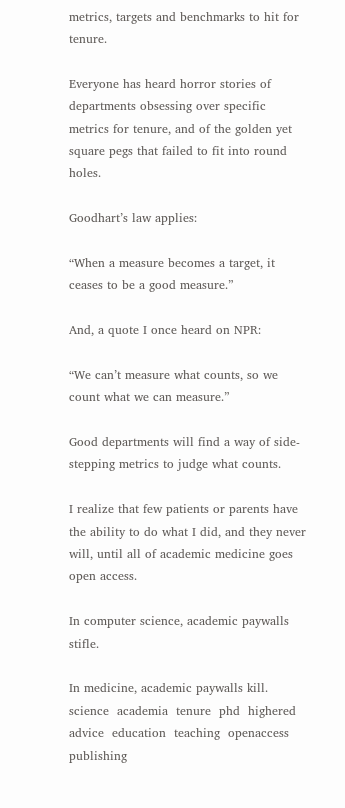metrics, targets and benchmarks to hit for tenure.

Everyone has heard horror stories of departments obsessing over specific metrics for tenure, and of the golden yet square pegs that failed to fit into round holes.

Goodhart’s law applies:

“When a measure becomes a target, it ceases to be a good measure.”

And, a quote I once heard on NPR:

“We can’t measure what counts, so we count what we can measure.”

Good departments will find a way of side-stepping metrics to judge what counts.

I realize that few patients or parents have the ability to do what I did, and they never will, until all of academic medicine goes open access.

In computer science, academic paywalls stifle.

In medicine, academic paywalls kill.
science  academia  tenure  phd  highered  advice  education  teaching  openaccess  publishing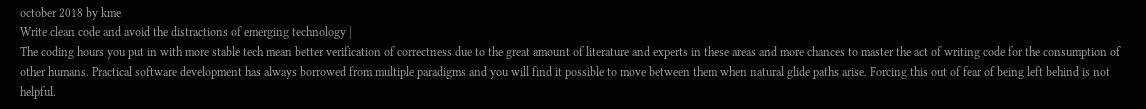october 2018 by kme
Write clean code and avoid the distractions of emerging technology |
The coding hours you put in with more stable tech mean better verification of correctness due to the great amount of literature and experts in these areas and more chances to master the act of writing code for the consumption of other humans. Practical software development has always borrowed from multiple paradigms and you will find it possible to move between them when natural glide paths arise. Forcing this out of fear of being left behind is not helpful.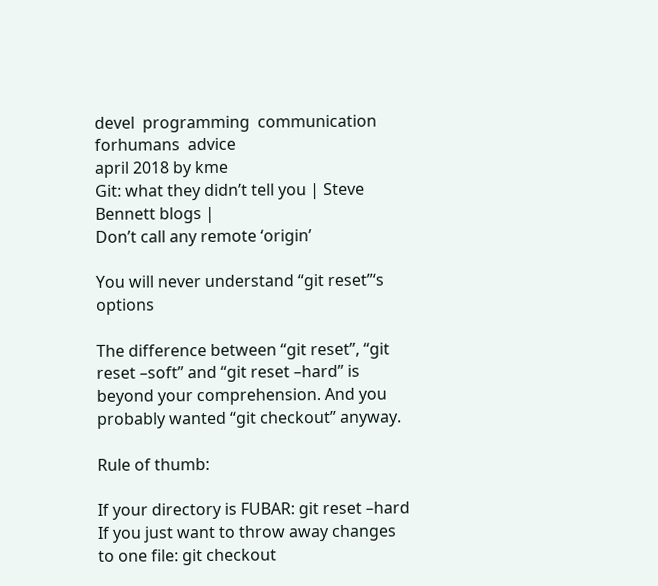devel  programming  communication  forhumans  advice
april 2018 by kme
Git: what they didn’t tell you | Steve Bennett blogs |
Don’t call any remote ‘origin’

You will never understand “git reset”‘s options

The difference between “git reset”, “git reset –soft” and “git reset –hard” is beyond your comprehension. And you probably wanted “git checkout” anyway.

Rule of thumb:

If your directory is FUBAR: git reset –hard
If you just want to throw away changes to one file: git checkout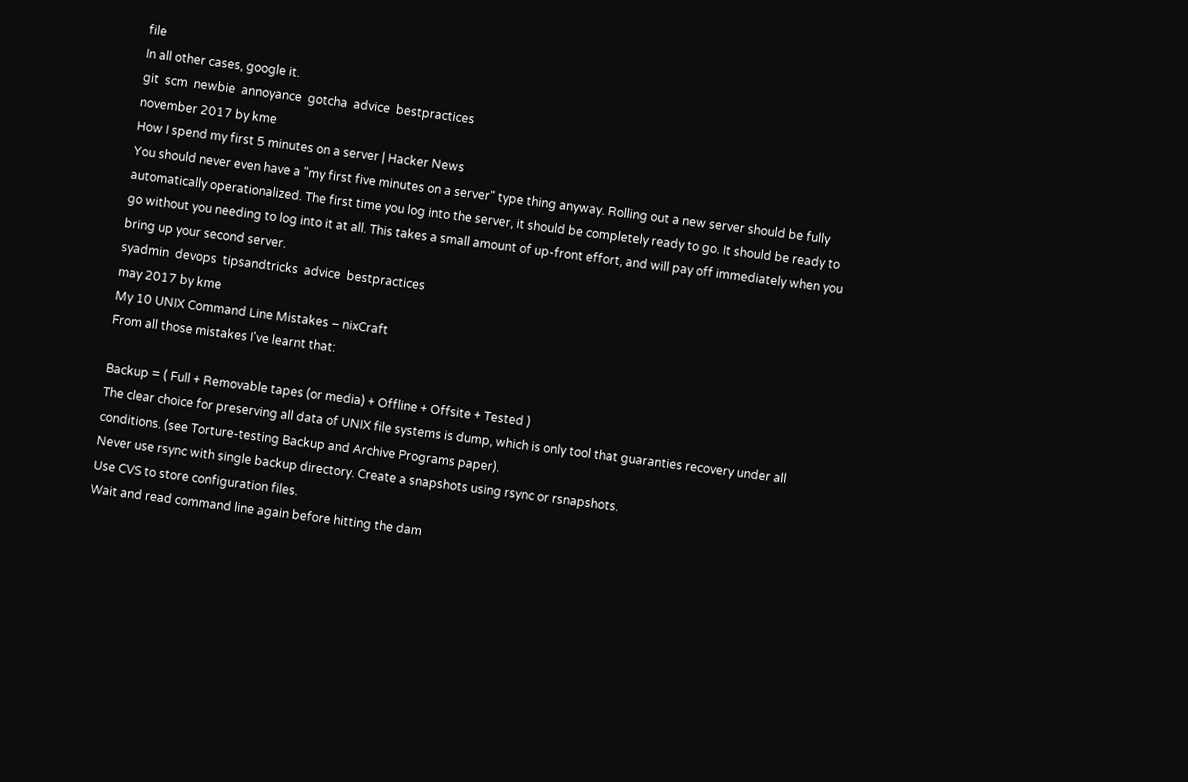file
In all other cases, google it.
git  scm  newbie  annoyance  gotcha  advice  bestpractices
november 2017 by kme
How I spend my first 5 minutes on a server | Hacker News
You should never even have a "my first five minutes on a server" type thing anyway. Rolling out a new server should be fully automatically operationalized. The first time you log into the server, it should be completely ready to go. It should be ready to go without you needing to log into it at all. This takes a small amount of up-front effort, and will pay off immediately when you bring up your second server.
syadmin  devops  tipsandtricks  advice  bestpractices
may 2017 by kme
My 10 UNIX Command Line Mistakes – nixCraft
From all those mistakes I've learnt that:

Backup = ( Full + Removable tapes (or media) + Offline + Offsite + Tested )
The clear choice for preserving all data of UNIX file systems is dump, which is only tool that guaranties recovery under all conditions. (see Torture-testing Backup and Archive Programs paper).
Never use rsync with single backup directory. Create a snapshots using rsync or rsnapshots.
Use CVS to store configuration files.
Wait and read command line again before hitting the dam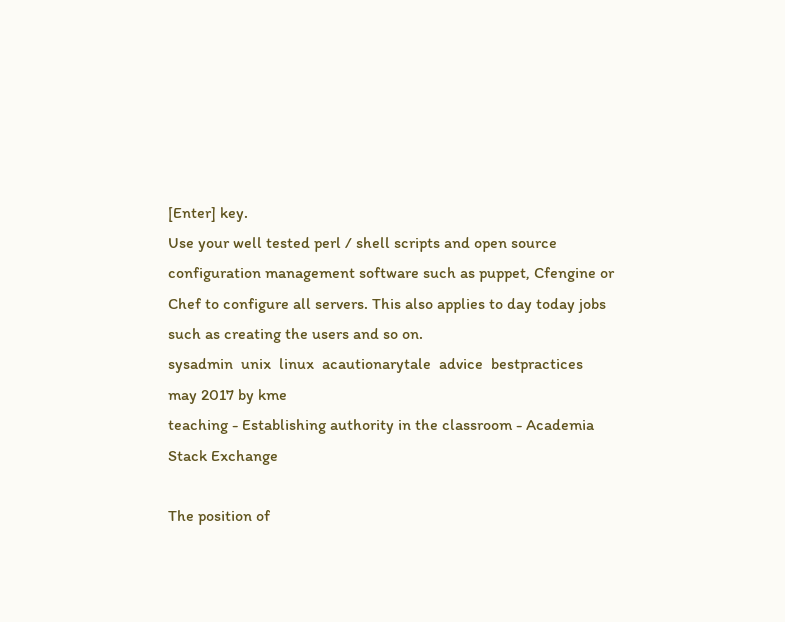[Enter] key.
Use your well tested perl / shell scripts and open source configuration management software such as puppet, Cfengine or Chef to configure all servers. This also applies to day today jobs such as creating the users and so on.
sysadmin  unix  linux  acautionarytale  advice  bestpractices
may 2017 by kme
teaching - Establishing authority in the classroom - Academia Stack Exchange

The position of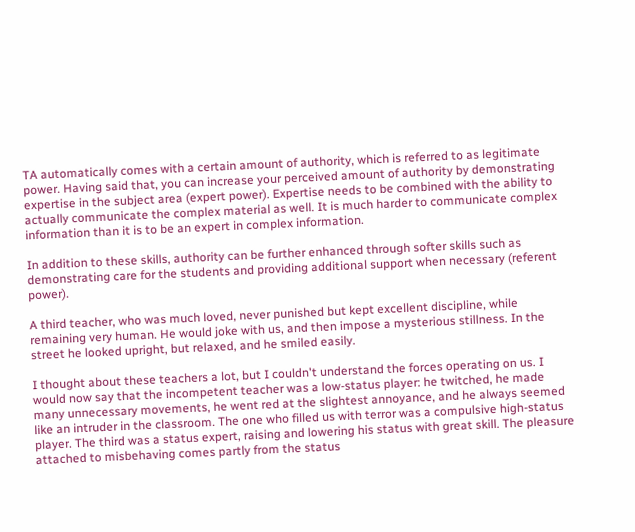TA automatically comes with a certain amount of authority, which is referred to as legitimate power. Having said that, you can increase your perceived amount of authority by demonstrating expertise in the subject area (expert power). Expertise needs to be combined with the ability to actually communicate the complex material as well. It is much harder to communicate complex information than it is to be an expert in complex information.

In addition to these skills, authority can be further enhanced through softer skills such as demonstrating care for the students and providing additional support when necessary (referent power).

A third teacher, who was much loved, never punished but kept excellent discipline, while remaining very human. He would joke with us, and then impose a mysterious stillness. In the street he looked upright, but relaxed, and he smiled easily.

I thought about these teachers a lot, but I couldn't understand the forces operating on us. I would now say that the incompetent teacher was a low-status player: he twitched, he made many unnecessary movements, he went red at the slightest annoyance, and he always seemed like an intruder in the classroom. The one who filled us with terror was a compulsive high-status player. The third was a status expert, raising and lowering his status with great skill. The pleasure attached to misbehaving comes partly from the status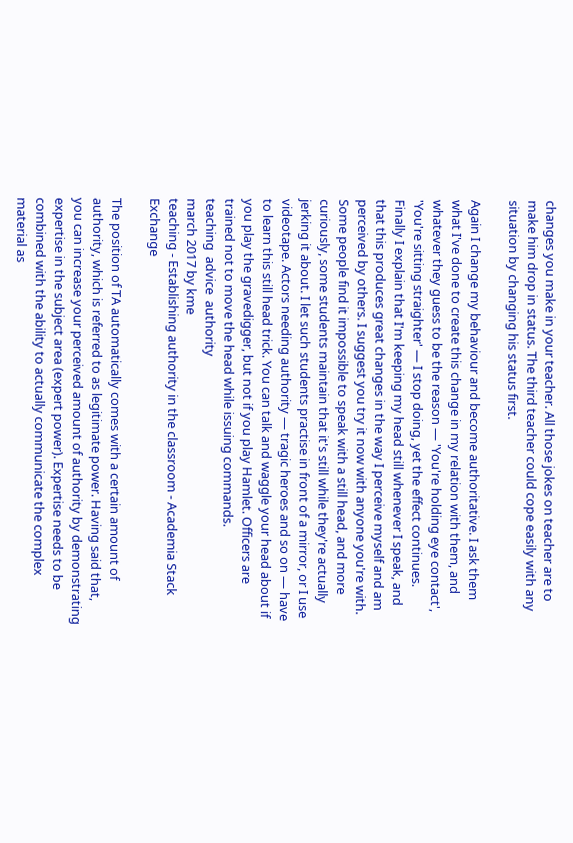changes you make in your teacher. All those jokes on teacher are to make him drop in status. The third teacher could cope easily with any situation by changing his status first.

Again I change my behaviour and become authoritative. I ask them what I've done to create this change in my relation with them, and whatever they guess to be the reason — 'You're holding eye contact', 'You're sitting straighter' — I stop doing, yet the effect continues. Finally I explain that I'm keeping my head still whenever I speak, and that this produces great changes in the way I perceive myself and am perceived by others. I suggest you try it now with anyone you're with. Some people find it impossible to speak with a still head, and more curiously, some students maintain that it's still while they're actually jerking it about. I let such students practise in front of a mirror, or I use videotape. Actors needing authority — tragic heroes and so on — have to learn this still head trick. You can talk and waggle your head about if you play the gravedigger, but not if you play Hamlet. Officers are trained not to move the head while issuing commands.
teaching  advice  authority
march 2017 by kme
teaching - Establishing authority in the classroom - Academia Stack Exchange

The position of TA automatically comes with a certain amount of authority, which is referred to as legitimate power. Having said that, you can increase your perceived amount of authority by demonstrating expertise in the subject area (expert power). Expertise needs to be combined with the ability to actually communicate the complex material as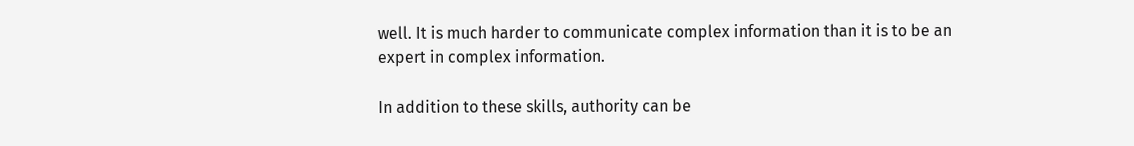well. It is much harder to communicate complex information than it is to be an expert in complex information.

In addition to these skills, authority can be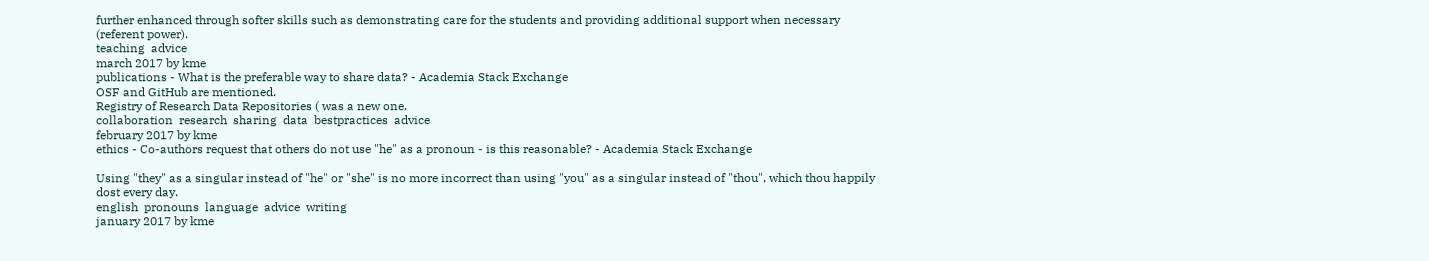further enhanced through softer skills such as demonstrating care for the students and providing additional support when necessary (referent power).
teaching  advice
march 2017 by kme
publications - What is the preferable way to share data? - Academia Stack Exchange
OSF and GitHub are mentioned.
Registry of Research Data Repositories ( was a new one.
collaboration  research  sharing  data  bestpractices  advice
february 2017 by kme
ethics - Co-authors request that others do not use "he" as a pronoun - is this reasonable? - Academia Stack Exchange

Using "they" as a singular instead of "he" or "she" is no more incorrect than using "you" as a singular instead of "thou", which thou happily dost every day.
english  pronouns  language  advice  writing
january 2017 by kme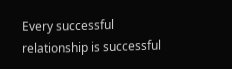Every successful relationship is successful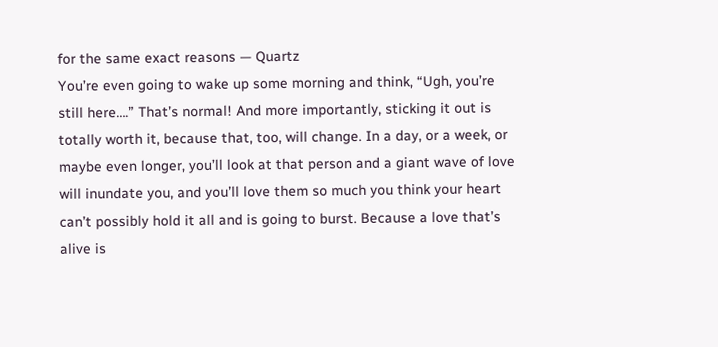for the same exact reasons — Quartz
You’re even going to wake up some morning and think, “Ugh, you’re still here….” That’s normal! And more importantly, sticking it out is totally worth it, because that, too, will change. In a day, or a week, or maybe even longer, you’ll look at that person and a giant wave of love will inundate you, and you’ll love them so much you think your heart can’t possibly hold it all and is going to burst. Because a love that’s alive is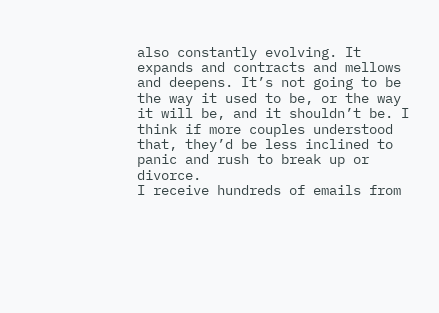also constantly evolving. It expands and contracts and mellows and deepens. It’s not going to be the way it used to be, or the way it will be, and it shouldn’t be. I think if more couples understood that, they’d be less inclined to panic and rush to break up or divorce.
I receive hundreds of emails from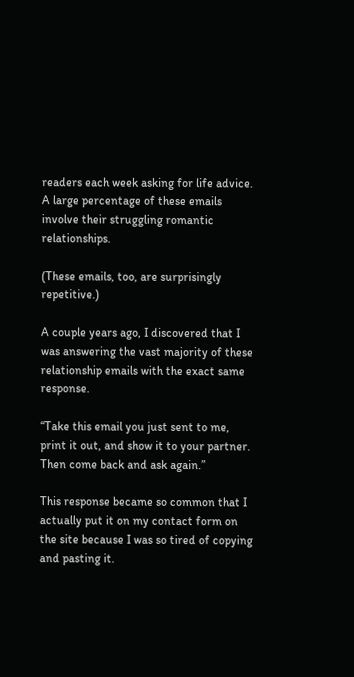readers each week asking for life advice. A large percentage of these emails involve their struggling romantic relationships.

(These emails, too, are surprisingly repetitive.)

A couple years ago, I discovered that I was answering the vast majority of these relationship emails with the exact same response.

“Take this email you just sent to me, print it out, and show it to your partner. Then come back and ask again.”

This response became so common that I actually put it on my contact form on the site because I was so tired of copying and pasting it.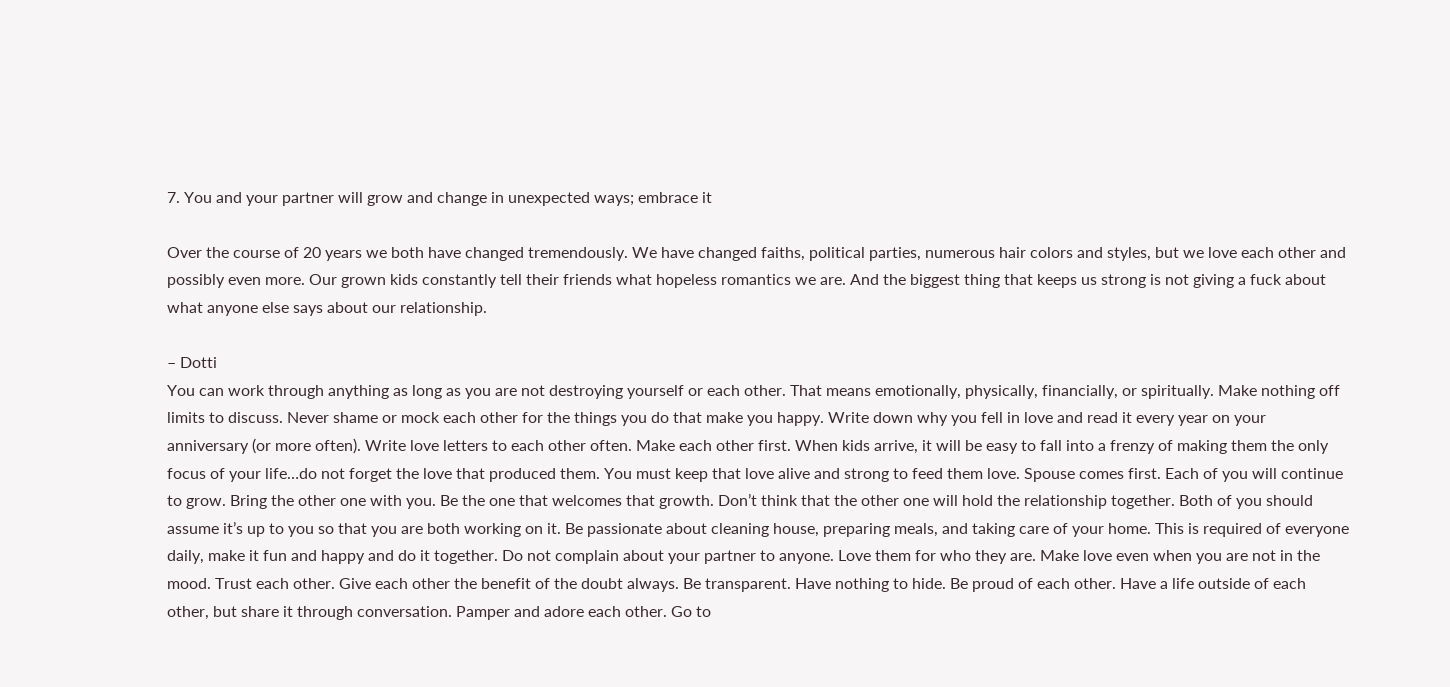7. You and your partner will grow and change in unexpected ways; embrace it

Over the course of 20 years we both have changed tremendously. We have changed faiths, political parties, numerous hair colors and styles, but we love each other and possibly even more. Our grown kids constantly tell their friends what hopeless romantics we are. And the biggest thing that keeps us strong is not giving a fuck about what anyone else says about our relationship.

– Dotti
You can work through anything as long as you are not destroying yourself or each other. That means emotionally, physically, financially, or spiritually. Make nothing off limits to discuss. Never shame or mock each other for the things you do that make you happy. Write down why you fell in love and read it every year on your anniversary (or more often). Write love letters to each other often. Make each other first. When kids arrive, it will be easy to fall into a frenzy of making them the only focus of your life…do not forget the love that produced them. You must keep that love alive and strong to feed them love. Spouse comes first. Each of you will continue to grow. Bring the other one with you. Be the one that welcomes that growth. Don’t think that the other one will hold the relationship together. Both of you should assume it’s up to you so that you are both working on it. Be passionate about cleaning house, preparing meals, and taking care of your home. This is required of everyone daily, make it fun and happy and do it together. Do not complain about your partner to anyone. Love them for who they are. Make love even when you are not in the mood. Trust each other. Give each other the benefit of the doubt always. Be transparent. Have nothing to hide. Be proud of each other. Have a life outside of each other, but share it through conversation. Pamper and adore each other. Go to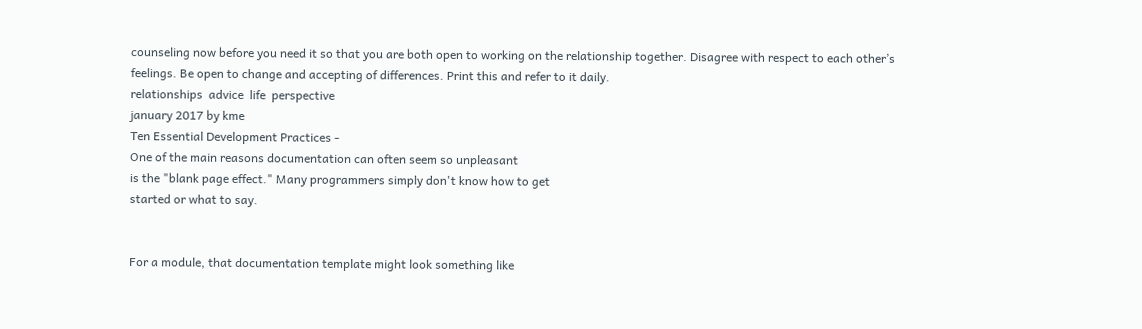counseling now before you need it so that you are both open to working on the relationship together. Disagree with respect to each other’s feelings. Be open to change and accepting of differences. Print this and refer to it daily.
relationships  advice  life  perspective
january 2017 by kme
Ten Essential Development Practices -
One of the main reasons documentation can often seem so unpleasant
is the "blank page effect." Many programmers simply don't know how to get
started or what to say.


For a module, that documentation template might look something like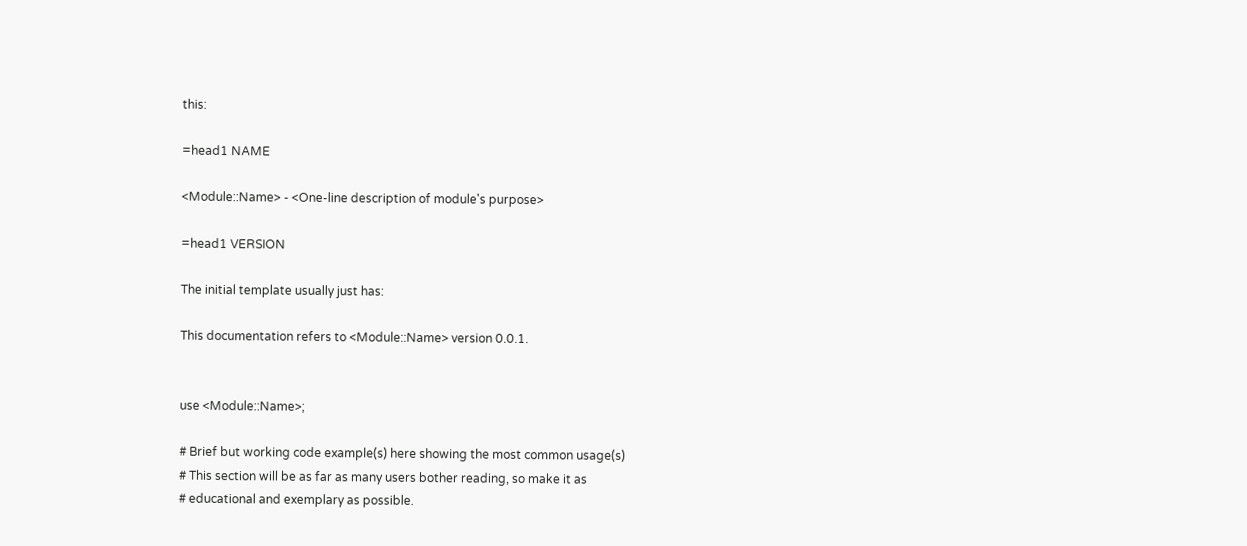this:

=head1 NAME

<Module::Name> - <One-line description of module's purpose>

=head1 VERSION

The initial template usually just has:

This documentation refers to <Module::Name> version 0.0.1.


use <Module::Name>;

# Brief but working code example(s) here showing the most common usage(s)
# This section will be as far as many users bother reading, so make it as
# educational and exemplary as possible.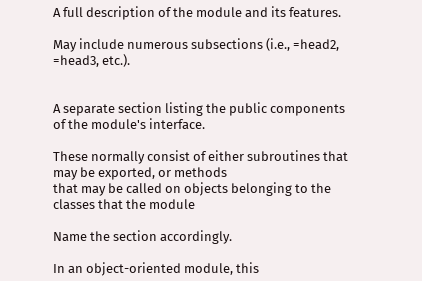A full description of the module and its features.

May include numerous subsections (i.e., =head2, =head3, etc.).


A separate section listing the public components of the module's interface.

These normally consist of either subroutines that may be exported, or methods
that may be called on objects belonging to the classes that the module

Name the section accordingly.

In an object-oriented module, this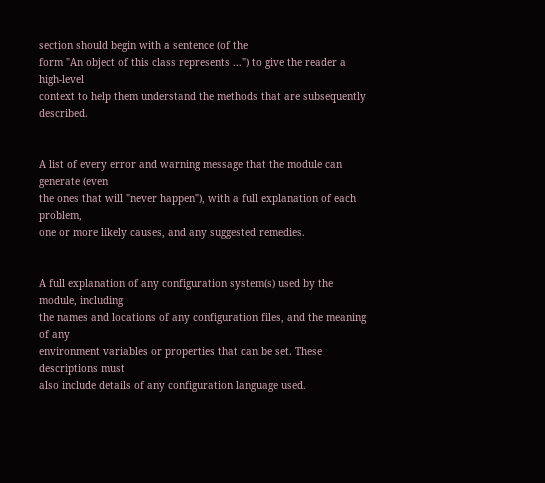section should begin with a sentence (of the
form "An object of this class represents ...") to give the reader a high-level
context to help them understand the methods that are subsequently described.


A list of every error and warning message that the module can generate (even
the ones that will "never happen"), with a full explanation of each problem,
one or more likely causes, and any suggested remedies.


A full explanation of any configuration system(s) used by the module, including
the names and locations of any configuration files, and the meaning of any
environment variables or properties that can be set. These descriptions must
also include details of any configuration language used.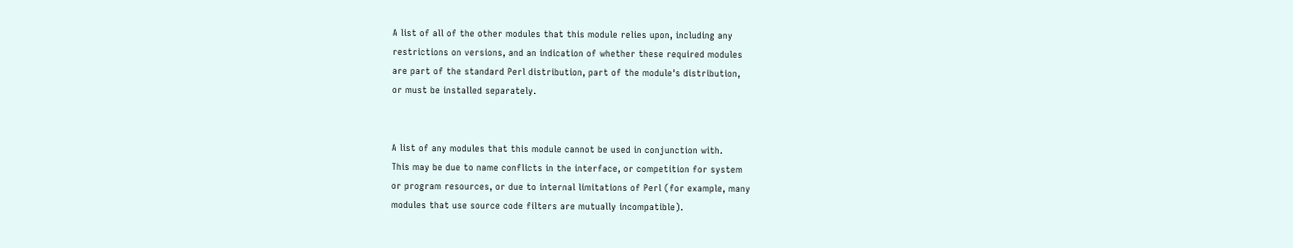A list of all of the other modules that this module relies upon, including any
restrictions on versions, and an indication of whether these required modules
are part of the standard Perl distribution, part of the module's distribution,
or must be installed separately.


A list of any modules that this module cannot be used in conjunction with.
This may be due to name conflicts in the interface, or competition for system
or program resources, or due to internal limitations of Perl (for example, many
modules that use source code filters are mutually incompatible).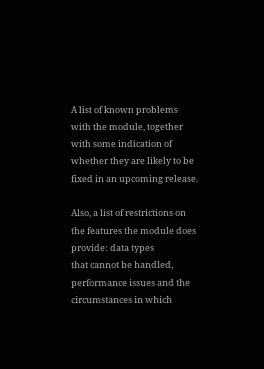A list of known problems with the module, together with some indication of
whether they are likely to be fixed in an upcoming release.

Also, a list of restrictions on the features the module does provide: data types
that cannot be handled, performance issues and the circumstances in which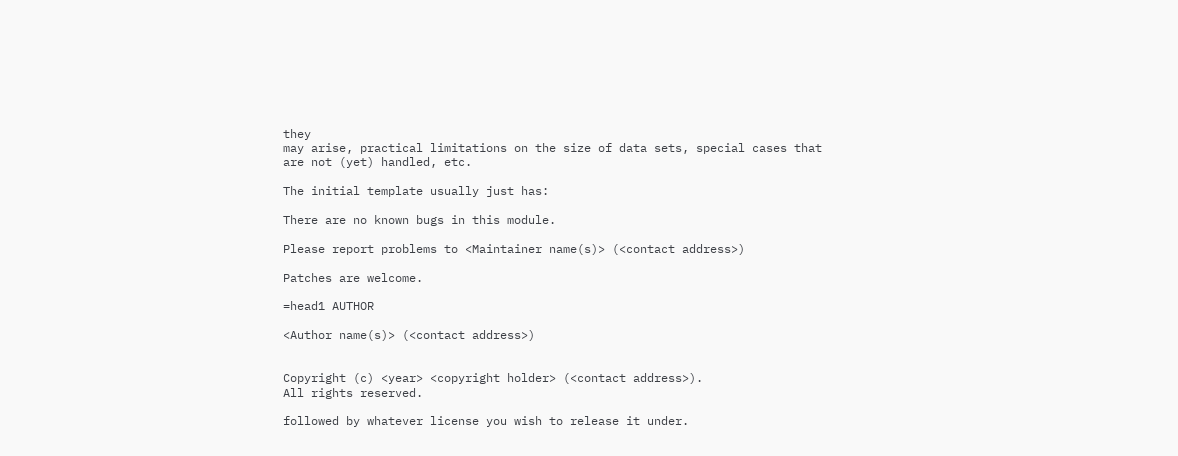they
may arise, practical limitations on the size of data sets, special cases that
are not (yet) handled, etc.

The initial template usually just has:

There are no known bugs in this module.

Please report problems to <Maintainer name(s)> (<contact address>)

Patches are welcome.

=head1 AUTHOR

<Author name(s)> (<contact address>)


Copyright (c) <year> <copyright holder> (<contact address>).
All rights reserved.

followed by whatever license you wish to release it under.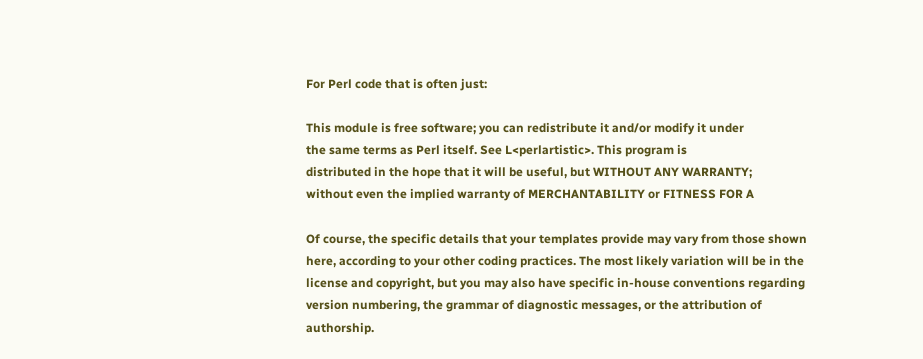For Perl code that is often just:

This module is free software; you can redistribute it and/or modify it under
the same terms as Perl itself. See L<perlartistic>. This program is
distributed in the hope that it will be useful, but WITHOUT ANY WARRANTY;
without even the implied warranty of MERCHANTABILITY or FITNESS FOR A

Of course, the specific details that your templates provide may vary from those shown here, according to your other coding practices. The most likely variation will be in the license and copyright, but you may also have specific in-house conventions regarding version numbering, the grammar of diagnostic messages, or the attribution of authorship.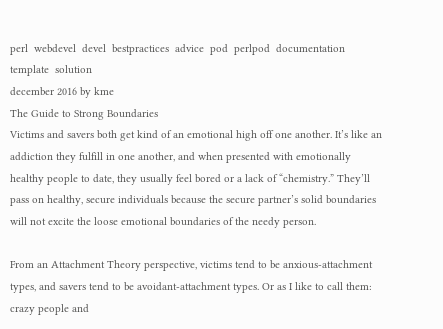perl  webdevel  devel  bestpractices  advice  pod  perlpod  documentation  template  solution
december 2016 by kme
The Guide to Strong Boundaries
Victims and savers both get kind of an emotional high off one another. It’s like an addiction they fulfill in one another, and when presented with emotionally healthy people to date, they usually feel bored or a lack of “chemistry.” They’ll pass on healthy, secure individuals because the secure partner’s solid boundaries will not excite the loose emotional boundaries of the needy person.

From an Attachment Theory perspective, victims tend to be anxious-attachment types, and savers tend to be avoidant-attachment types. Or as I like to call them: crazy people and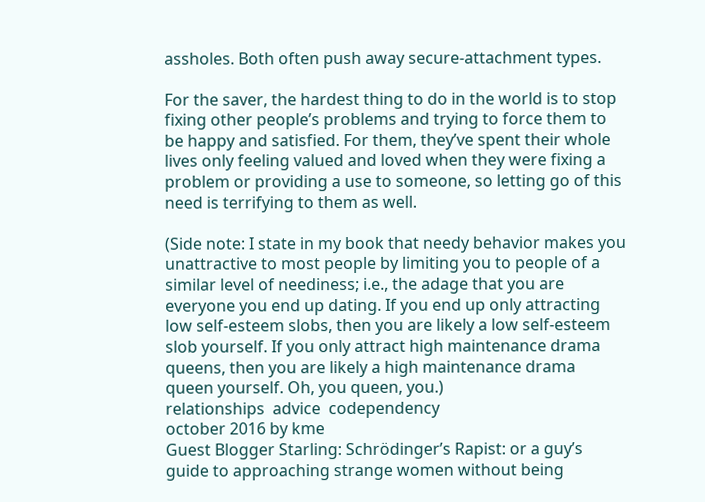assholes. Both often push away secure-attachment types.

For the saver, the hardest thing to do in the world is to stop fixing other people’s problems and trying to force them to be happy and satisfied. For them, they’ve spent their whole lives only feeling valued and loved when they were fixing a problem or providing a use to someone, so letting go of this need is terrifying to them as well.

(Side note: I state in my book that needy behavior makes you unattractive to most people by limiting you to people of a similar level of neediness; i.e., the adage that you are everyone you end up dating. If you end up only attracting low self-esteem slobs, then you are likely a low self-esteem slob yourself. If you only attract high maintenance drama queens, then you are likely a high maintenance drama queen yourself. Oh, you queen, you.)
relationships  advice  codependency
october 2016 by kme
Guest Blogger Starling: Schrödinger’s Rapist: or a guy’s guide to approaching strange women without being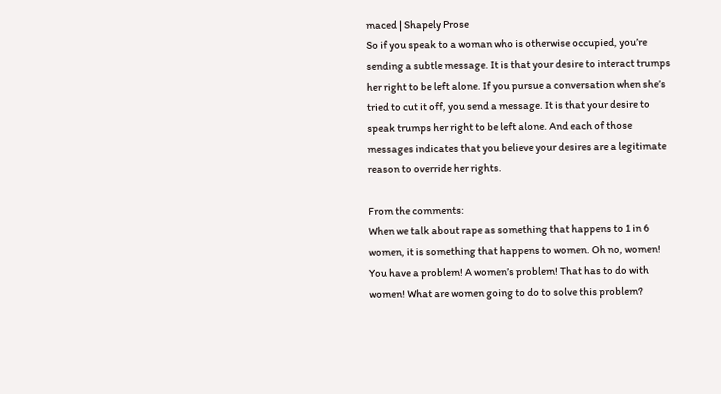maced | Shapely Prose
So if you speak to a woman who is otherwise occupied, you’re sending a subtle message. It is that your desire to interact trumps her right to be left alone. If you pursue a conversation when she’s tried to cut it off, you send a message. It is that your desire to speak trumps her right to be left alone. And each of those messages indicates that you believe your desires are a legitimate reason to override her rights.

From the comments:
When we talk about rape as something that happens to 1 in 6 women, it is something that happens to women. Oh no, women! You have a problem! A women’s problem! That has to do with women! What are women going to do to solve this problem?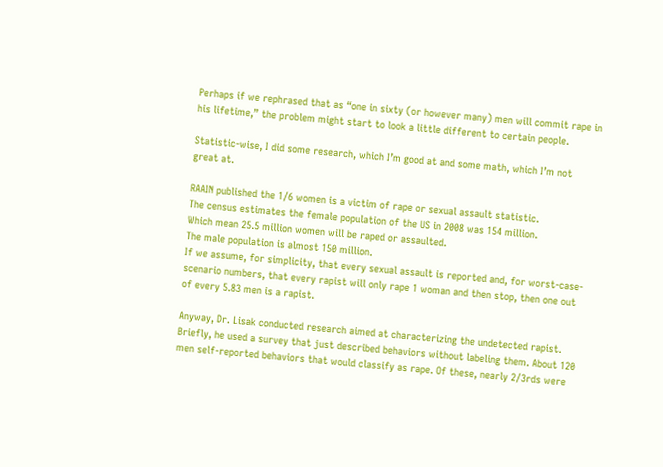Perhaps if we rephrased that as “one in sixty (or however many) men will commit rape in his lifetime,” the problem might start to look a little different to certain people.

Statistic-wise, I did some research, which I’m good at and some math, which I’m not great at.

RAAIN published the 1/6 women is a victim of rape or sexual assault statistic.
The census estimates the female population of the US in 2008 was 154 million.
Which mean 25.5 million women will be raped or assaulted.
The male population is almost 150 million.
If we assume, for simplicity, that every sexual assault is reported and, for worst-case-scenario numbers, that every rapist will only rape 1 woman and then stop, then one out of every 5.83 men is a rapist.

Anyway, Dr. Lisak conducted research aimed at characterizing the undetected rapist. Briefly, he used a survey that just described behaviors without labeling them. About 120 men self-reported behaviors that would classify as rape. Of these, nearly 2/3rds were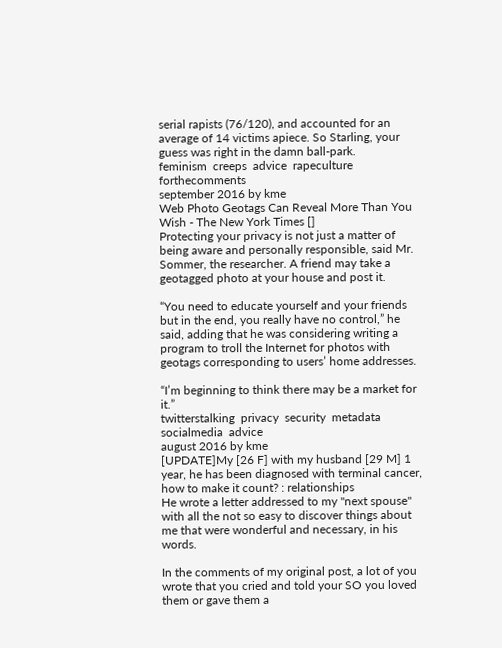serial rapists (76/120), and accounted for an average of 14 victims apiece. So Starling, your guess was right in the damn ball-park.
feminism  creeps  advice  rapeculture  forthecomments
september 2016 by kme
Web Photo Geotags Can Reveal More Than You Wish - The New York Times []
Protecting your privacy is not just a matter of being aware and personally responsible, said Mr. Sommer, the researcher. A friend may take a geotagged photo at your house and post it.

“You need to educate yourself and your friends but in the end, you really have no control,” he said, adding that he was considering writing a program to troll the Internet for photos with geotags corresponding to users’ home addresses.

“I’m beginning to think there may be a market for it.”
twitterstalking  privacy  security  metadata  socialmedia  advice
august 2016 by kme
[UPDATE]My [26 F] with my husband [29 M] 1 year, he has been diagnosed with terminal cancer, how to make it count? : relationships
He wrote a letter addressed to my "next spouse" with all the not so easy to discover things about me that were wonderful and necessary, in his words.

In the comments of my original post, a lot of you wrote that you cried and told your SO you loved them or gave them a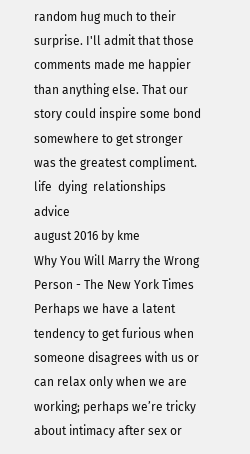random hug much to their surprise. I'll admit that those comments made me happier than anything else. That our story could inspire some bond somewhere to get stronger was the greatest compliment.
life  dying  relationships  advice
august 2016 by kme
Why You Will Marry the Wrong Person - The New York Times
Perhaps we have a latent tendency to get furious when someone disagrees with us or can relax only when we are working; perhaps we’re tricky about intimacy after sex or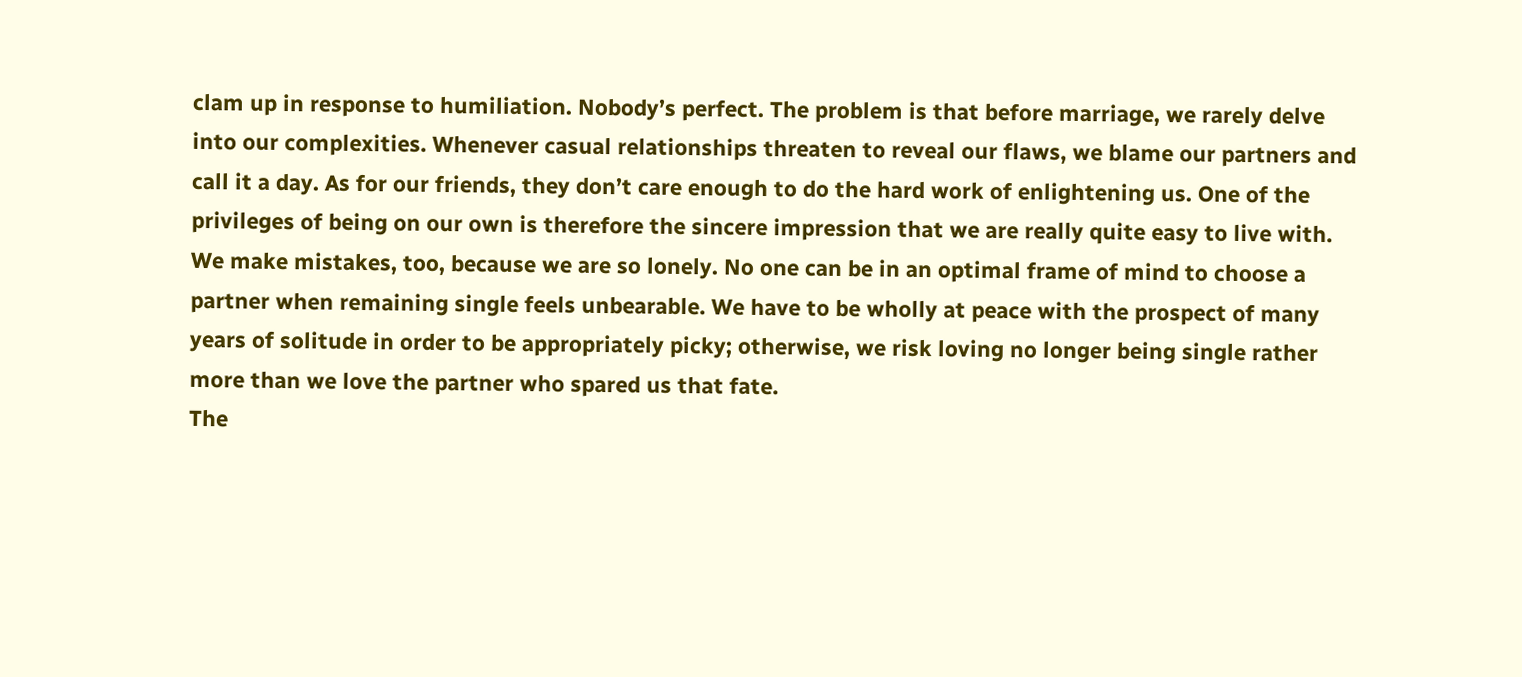clam up in response to humiliation. Nobody’s perfect. The problem is that before marriage, we rarely delve into our complexities. Whenever casual relationships threaten to reveal our flaws, we blame our partners and call it a day. As for our friends, they don’t care enough to do the hard work of enlightening us. One of the privileges of being on our own is therefore the sincere impression that we are really quite easy to live with.
We make mistakes, too, because we are so lonely. No one can be in an optimal frame of mind to choose a partner when remaining single feels unbearable. We have to be wholly at peace with the prospect of many years of solitude in order to be appropriately picky; otherwise, we risk loving no longer being single rather more than we love the partner who spared us that fate.
The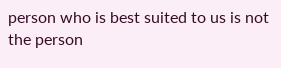person who is best suited to us is not the person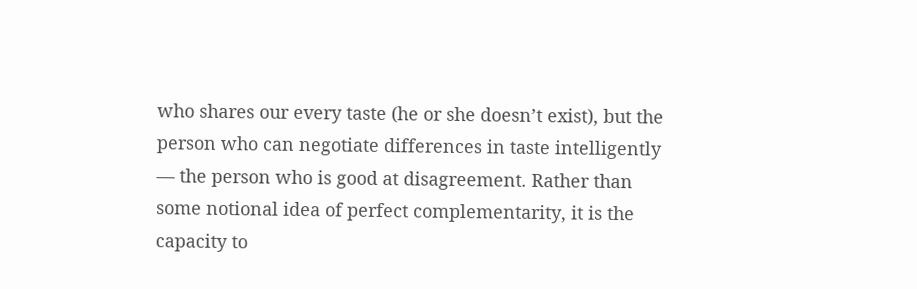who shares our every taste (he or she doesn’t exist), but the person who can negotiate differences in taste intelligently — the person who is good at disagreement. Rather than some notional idea of perfect complementarity, it is the capacity to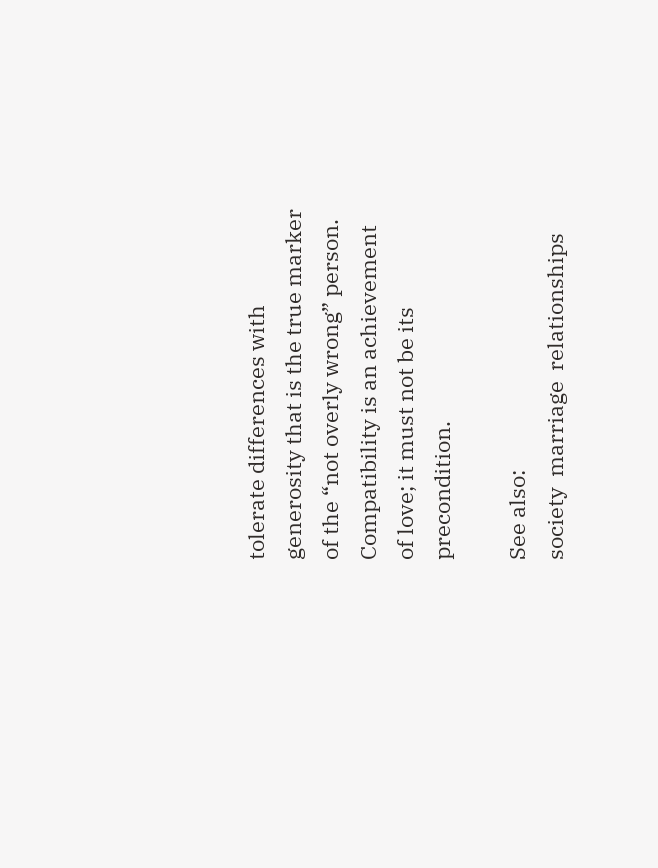tolerate differences with generosity that is the true marker of the “not overly wrong” person. Compatibility is an achievement of love; it must not be its precondition.

See also:
society  marriage  relationships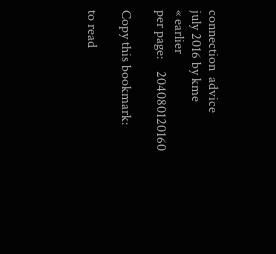connection  advice
july 2016 by kme
« earlier
per page:    204080120160

Copy this bookmark:

to read